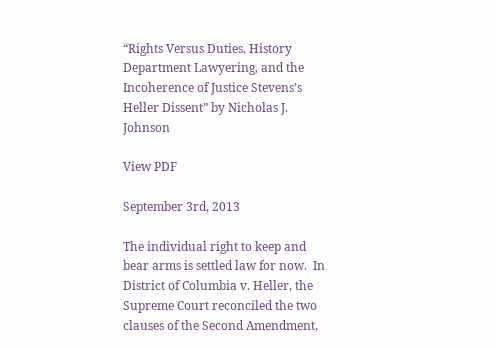“Rights Versus Duties, History Department Lawyering, and the Incoherence of Justice Stevens’s Heller Dissent” by Nicholas J. Johnson

View PDF

September 3rd, 2013

The individual right to keep and bear arms is settled law for now.  In District of Columbia v. Heller, the Supreme Court reconciled the two clauses of the Second Amendment,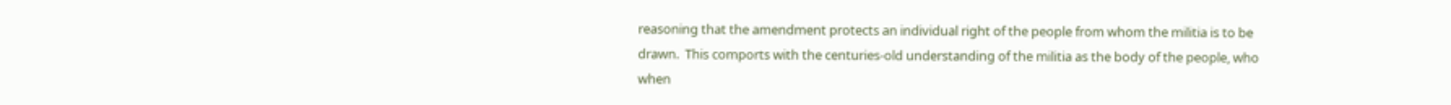reasoning that the amendment protects an individual right of the people from whom the militia is to be drawn.  This comports with the centuries-old understanding of the militia as the body of the people, who when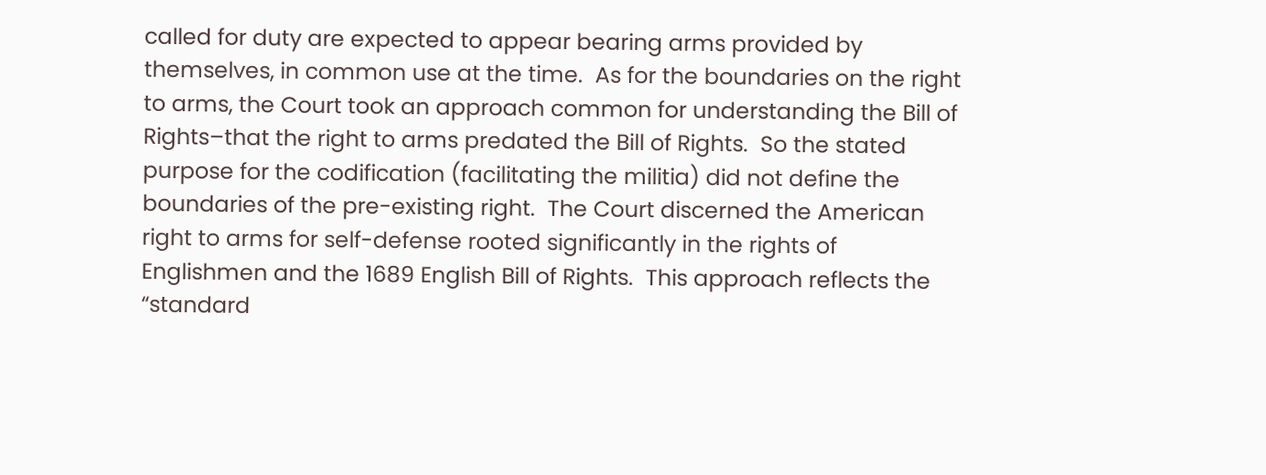called for duty are expected to appear bearing arms provided by themselves, in common use at the time.  As for the boundaries on the right to arms, the Court took an approach common for understanding the Bill of Rights–that the right to arms predated the Bill of Rights.  So the stated purpose for the codification (facilitating the militia) did not define the boundaries of the pre-existing right.  The Court discerned the American right to arms for self-defense rooted significantly in the rights of Englishmen and the 1689 English Bill of Rights.  This approach reflects the “standard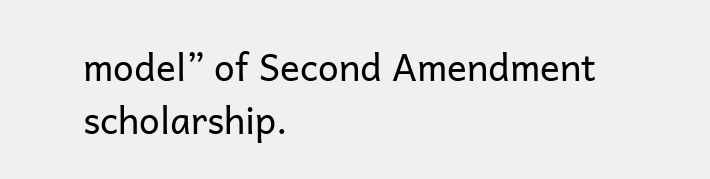model” of Second Amendment scholarship.